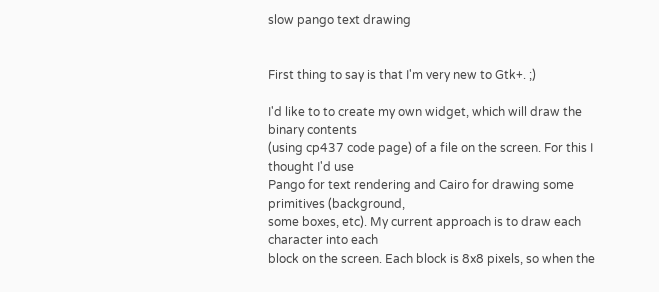slow pango text drawing


First thing to say is that I'm very new to Gtk+. ;)

I'd like to to create my own widget, which will draw the binary contents
(using cp437 code page) of a file on the screen. For this I thought I'd use
Pango for text rendering and Cairo for drawing some primitives (background,
some boxes, etc). My current approach is to draw each character into each
block on the screen. Each block is 8x8 pixels, so when the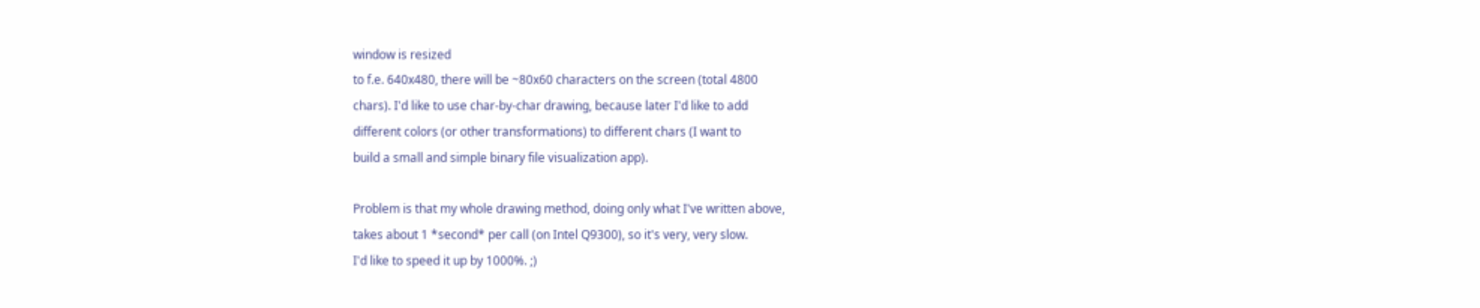window is resized
to f.e. 640x480, there will be ~80x60 characters on the screen (total 4800
chars). I'd like to use char-by-char drawing, because later I'd like to add
different colors (or other transformations) to different chars (I want to
build a small and simple binary file visualization app).

Problem is that my whole drawing method, doing only what I've written above,
takes about 1 *second* per call (on Intel Q9300), so it's very, very slow.
I'd like to speed it up by 1000%. ;)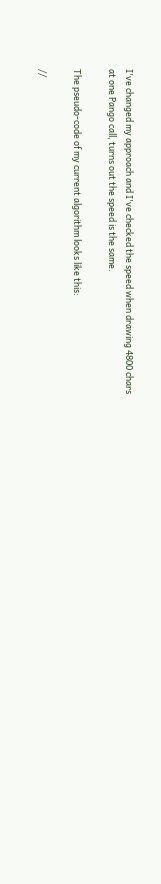I've changed my approach and I've checked the speed when drawing 4800 chars
at one Pango call, turns out the speed is the same.

The pseudo-code of my current algorithm looks like this:

//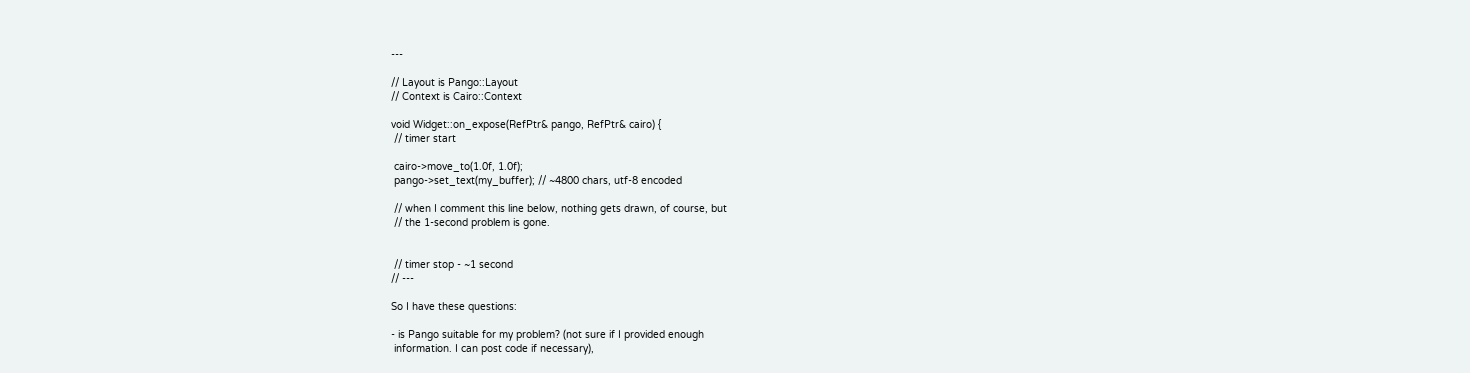---

// Layout is Pango::Layout
// Context is Cairo::Context

void Widget::on_expose(RefPtr& pango, RefPtr& cairo) {
 // timer start

 cairo->move_to(1.0f, 1.0f);
 pango->set_text(my_buffer); // ~4800 chars, utf-8 encoded

 // when I comment this line below, nothing gets drawn, of course, but
 // the 1-second problem is gone.


 // timer stop - ~1 second
// ---

So I have these questions:

- is Pango suitable for my problem? (not sure if I provided enough
 information. I can post code if necessary),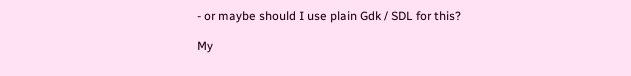- or maybe should I use plain Gdk / SDL for this?

My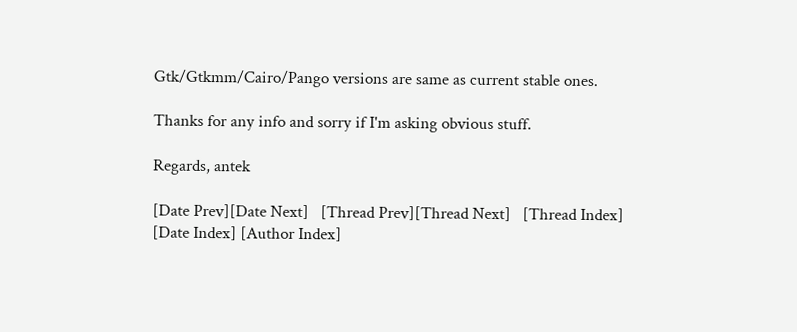Gtk/Gtkmm/Cairo/Pango versions are same as current stable ones.

Thanks for any info and sorry if I'm asking obvious stuff.

Regards, antek

[Date Prev][Date Next]   [Thread Prev][Thread Next]   [Thread Index] [Date Index] [Author Index]